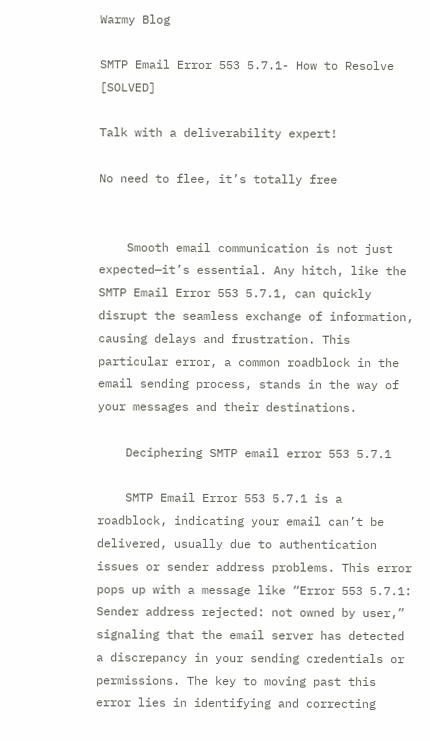Warmy Blog

SMTP Email Error 553 5.7.1- How to Resolve [SOLVED]

Talk with a deliverability expert!

No need to flee, it’s totally free


    Smooth email communication is not just expected—it’s essential. Any hitch, like the SMTP Email Error 553 5.7.1, can quickly disrupt the seamless exchange of information, causing delays and frustration. This particular error, a common roadblock in the email sending process, stands in the way of your messages and their destinations.

    Deciphering SMTP email error 553 5.7.1

    SMTP Email Error 553 5.7.1 is a roadblock, indicating your email can’t be delivered, usually due to authentication issues or sender address problems. This error pops up with a message like “Error 553 5.7.1: Sender address rejected: not owned by user,” signaling that the email server has detected a discrepancy in your sending credentials or permissions. The key to moving past this error lies in identifying and correcting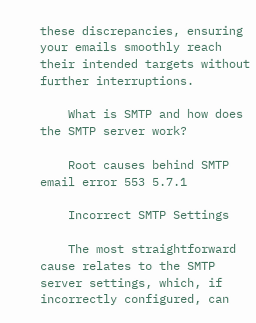these discrepancies, ensuring your emails smoothly reach their intended targets without further interruptions.

    What is SMTP and how does the SMTP server work?

    Root causes behind SMTP email error 553 5.7.1

    Incorrect SMTP Settings

    The most straightforward cause relates to the SMTP server settings, which, if incorrectly configured, can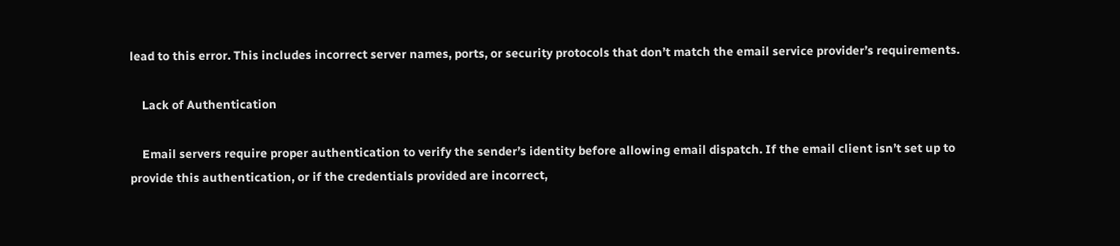lead to this error. This includes incorrect server names, ports, or security protocols that don’t match the email service provider’s requirements.

    Lack of Authentication

    Email servers require proper authentication to verify the sender’s identity before allowing email dispatch. If the email client isn’t set up to provide this authentication, or if the credentials provided are incorrect,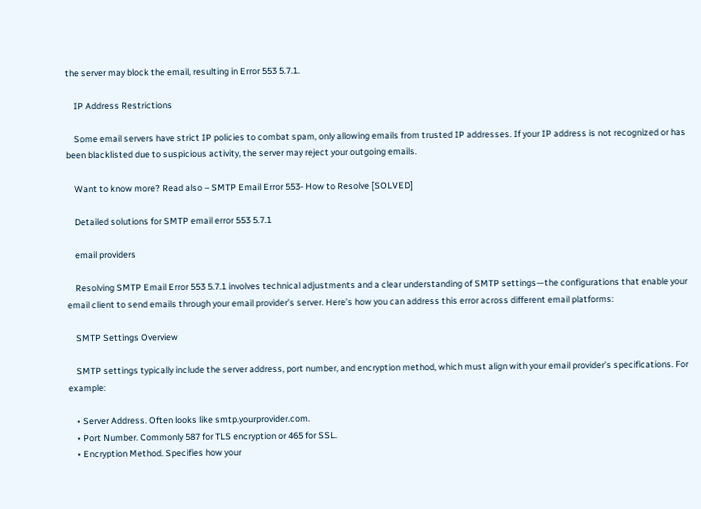the server may block the email, resulting in Error 553 5.7.1.

    IP Address Restrictions

    Some email servers have strict IP policies to combat spam, only allowing emails from trusted IP addresses. If your IP address is not recognized or has been blacklisted due to suspicious activity, the server may reject your outgoing emails.

    Want to know more? Read also – SMTP Email Error 553- How to Resolve [SOLVED]

    Detailed solutions for SMTP email error 553 5.7.1

    email providers

    Resolving SMTP Email Error 553 5.7.1 involves technical adjustments and a clear understanding of SMTP settings—the configurations that enable your email client to send emails through your email provider’s server. Here’s how you can address this error across different email platforms:

    SMTP Settings Overview

    SMTP settings typically include the server address, port number, and encryption method, which must align with your email provider’s specifications. For example:

    • Server Address. Often looks like smtp.yourprovider.com.
    • Port Number. Commonly 587 for TLS encryption or 465 for SSL.
    • Encryption Method. Specifies how your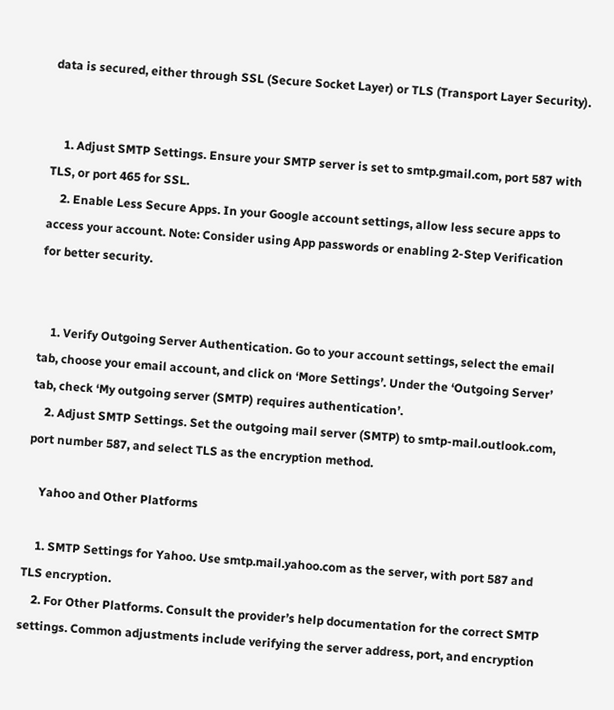data is secured, either through SSL (Secure Socket Layer) or TLS (Transport Layer Security).


    1. Adjust SMTP Settings. Ensure your SMTP server is set to smtp.gmail.com, port 587 with TLS, or port 465 for SSL.
    2. Enable Less Secure Apps. In your Google account settings, allow less secure apps to access your account. Note: Consider using App passwords or enabling 2-Step Verification for better security.


    1. Verify Outgoing Server Authentication. Go to your account settings, select the email tab, choose your email account, and click on ‘More Settings’. Under the ‘Outgoing Server’ tab, check ‘My outgoing server (SMTP) requires authentication’.
    2. Adjust SMTP Settings. Set the outgoing mail server (SMTP) to smtp-mail.outlook.com, port number 587, and select TLS as the encryption method.

    Yahoo and Other Platforms

    1. SMTP Settings for Yahoo. Use smtp.mail.yahoo.com as the server, with port 587 and TLS encryption.
    2. For Other Platforms. Consult the provider’s help documentation for the correct SMTP settings. Common adjustments include verifying the server address, port, and encryption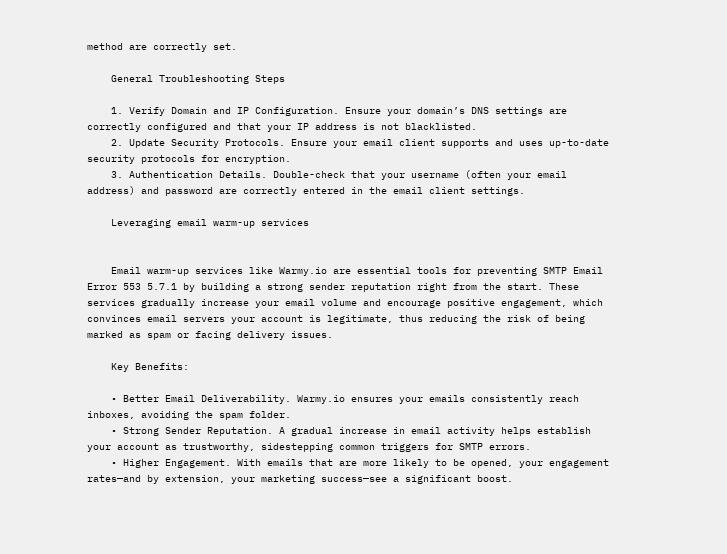method are correctly set.

    General Troubleshooting Steps

    1. Verify Domain and IP Configuration. Ensure your domain’s DNS settings are correctly configured and that your IP address is not blacklisted.
    2. Update Security Protocols. Ensure your email client supports and uses up-to-date security protocols for encryption.
    3. Authentication Details. Double-check that your username (often your email address) and password are correctly entered in the email client settings.

    Leveraging email warm-up services


    Email warm-up services like Warmy.io are essential tools for preventing SMTP Email Error 553 5.7.1 by building a strong sender reputation right from the start. These services gradually increase your email volume and encourage positive engagement, which convinces email servers your account is legitimate, thus reducing the risk of being marked as spam or facing delivery issues.

    Key Benefits:

    • Better Email Deliverability. Warmy.io ensures your emails consistently reach inboxes, avoiding the spam folder.
    • Strong Sender Reputation. A gradual increase in email activity helps establish your account as trustworthy, sidestepping common triggers for SMTP errors.
    • Higher Engagement. With emails that are more likely to be opened, your engagement rates—and by extension, your marketing success—see a significant boost.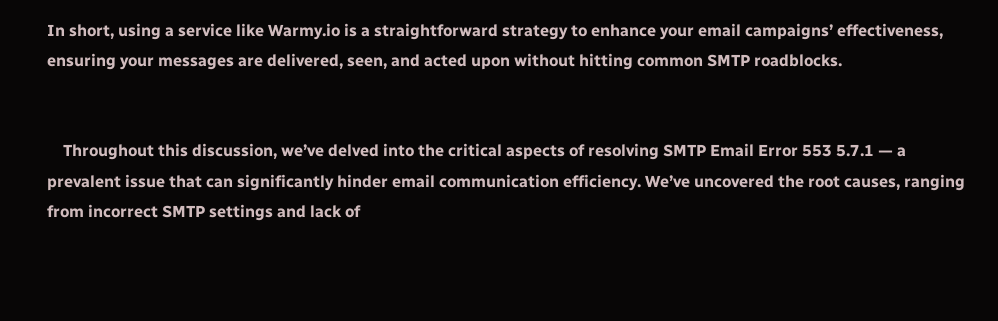In short, using a service like Warmy.io is a straightforward strategy to enhance your email campaigns’ effectiveness, ensuring your messages are delivered, seen, and acted upon without hitting common SMTP roadblocks.


    Throughout this discussion, we’ve delved into the critical aspects of resolving SMTP Email Error 553 5.7.1 — a prevalent issue that can significantly hinder email communication efficiency. We’ve uncovered the root causes, ranging from incorrect SMTP settings and lack of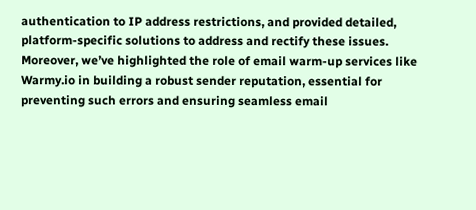authentication to IP address restrictions, and provided detailed, platform-specific solutions to address and rectify these issues. Moreover, we’ve highlighted the role of email warm-up services like Warmy.io in building a robust sender reputation, essential for preventing such errors and ensuring seamless email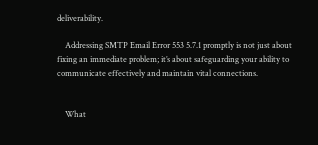deliverability.

    Addressing SMTP Email Error 553 5.7.1 promptly is not just about fixing an immediate problem; it’s about safeguarding your ability to communicate effectively and maintain vital connections.


    What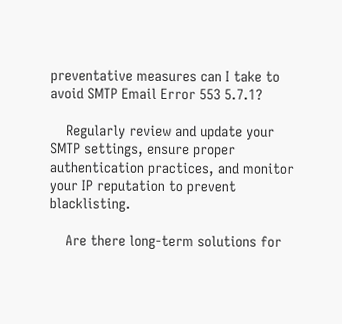preventative measures can I take to avoid SMTP Email Error 553 5.7.1?

    Regularly review and update your SMTP settings, ensure proper authentication practices, and monitor your IP reputation to prevent blacklisting.

    Are there long-term solutions for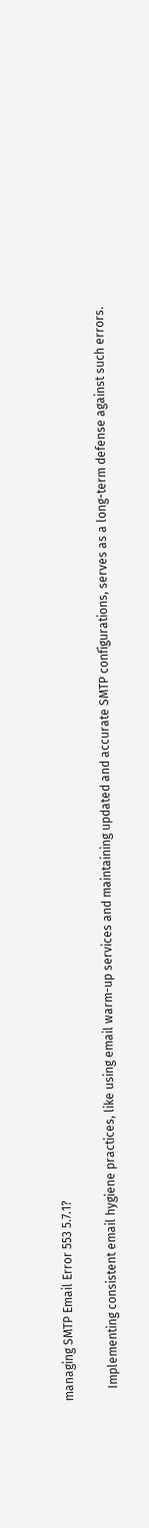managing SMTP Email Error 553 5.7.1?

    Implementing consistent email hygiene practices, like using email warm-up services and maintaining updated and accurate SMTP configurations, serves as a long-term defense against such errors.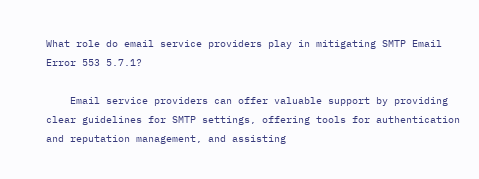What role do email service providers play in mitigating SMTP Email Error 553 5.7.1?

    Email service providers can offer valuable support by providing clear guidelines for SMTP settings, offering tools for authentication and reputation management, and assisting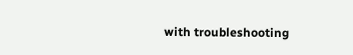with troubleshooting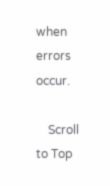when errors occur.

    Scroll to Top